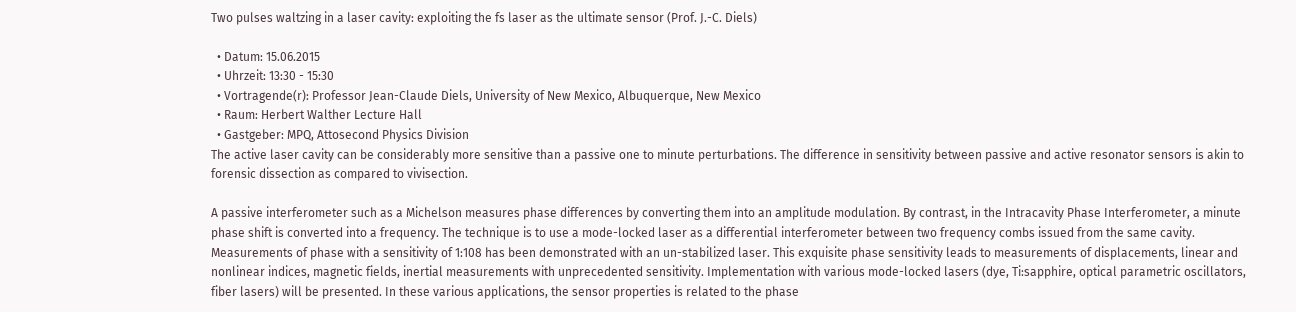Two pulses waltzing in a laser cavity: exploiting the fs laser as the ultimate sensor (Prof. J.-C. Diels)

  • Datum: 15.06.2015
  • Uhrzeit: 13:30 - 15:30
  • Vortragende(r): Professor Jean-Claude Diels, University of New Mexico, Albuquerque, New Mexico
  • Raum: Herbert Walther Lecture Hall
  • Gastgeber: MPQ, Attosecond Physics Division
The active laser cavity can be considerably more sensitive than a passive one to minute perturbations. The difference in sensitivity between passive and active resonator sensors is akin to forensic dissection as compared to vivisection.

A passive interferometer such as a Michelson measures phase differences by converting them into an amplitude modulation. By contrast, in the Intracavity Phase Interferometer, a minute phase shift is converted into a frequency. The technique is to use a mode-locked laser as a differential interferometer between two frequency combs issued from the same cavity. Measurements of phase with a sensitivity of 1:108 has been demonstrated with an un-stabilized laser. This exquisite phase sensitivity leads to measurements of displacements, linear and nonlinear indices, magnetic fields, inertial measurements with unprecedented sensitivity. Implementation with various mode-locked lasers (dye, Ti:sapphire, optical parametric oscillators, fiber lasers) will be presented. In these various applications, the sensor properties is related to the phase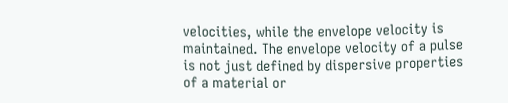velocities, while the envelope velocity is maintained. The envelope velocity of a pulse is not just defined by dispersive properties of a material or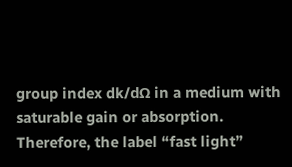group index dk/dΩ in a medium with saturable gain or absorption. Therefore, the label “fast light”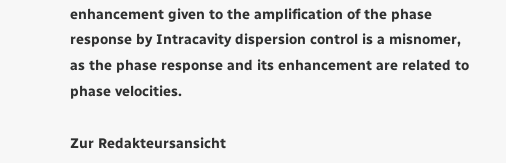enhancement given to the amplification of the phase response by Intracavity dispersion control is a misnomer, as the phase response and its enhancement are related to phase velocities.

Zur Redakteursansicht